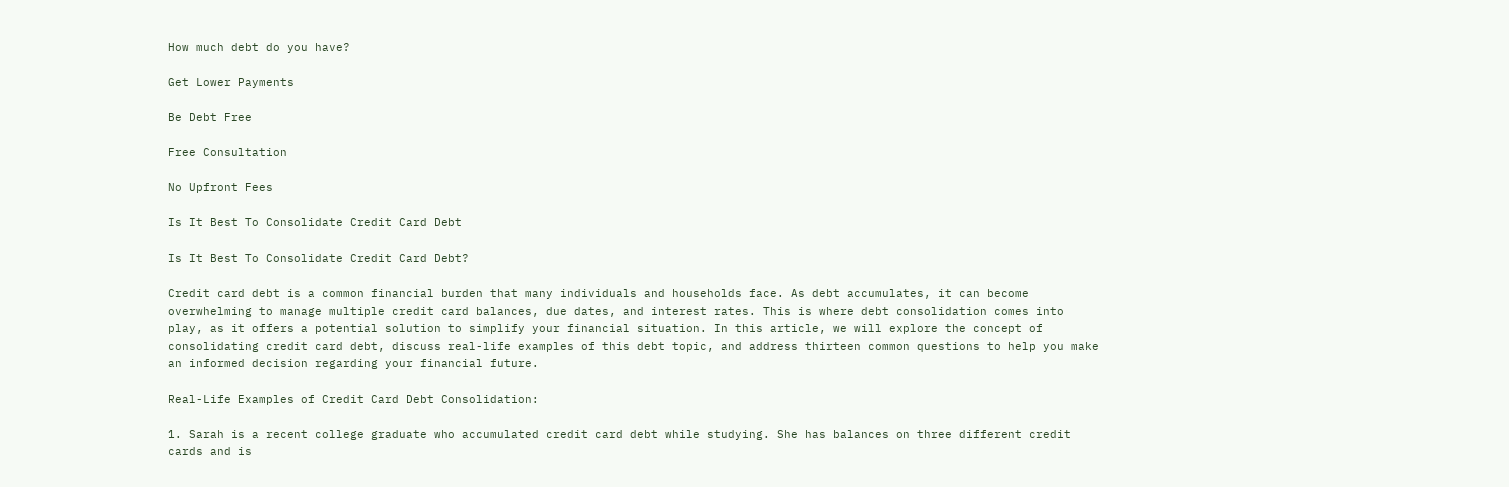How much debt do you have?

Get Lower Payments

Be Debt Free

Free Consultation

No Upfront Fees

Is It Best To Consolidate Credit Card Debt

Is It Best To Consolidate Credit Card Debt?

Credit card debt is a common financial burden that many individuals and households face. As debt accumulates, it can become overwhelming to manage multiple credit card balances, due dates, and interest rates. This is where debt consolidation comes into play, as it offers a potential solution to simplify your financial situation. In this article, we will explore the concept of consolidating credit card debt, discuss real-life examples of this debt topic, and address thirteen common questions to help you make an informed decision regarding your financial future.

Real-Life Examples of Credit Card Debt Consolidation:

1. Sarah is a recent college graduate who accumulated credit card debt while studying. She has balances on three different credit cards and is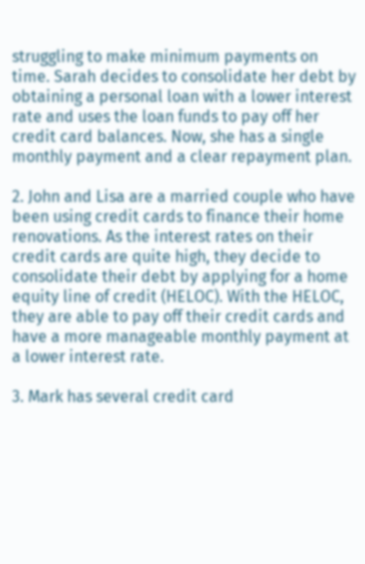struggling to make minimum payments on time. Sarah decides to consolidate her debt by obtaining a personal loan with a lower interest rate and uses the loan funds to pay off her credit card balances. Now, she has a single monthly payment and a clear repayment plan.

2. John and Lisa are a married couple who have been using credit cards to finance their home renovations. As the interest rates on their credit cards are quite high, they decide to consolidate their debt by applying for a home equity line of credit (HELOC). With the HELOC, they are able to pay off their credit cards and have a more manageable monthly payment at a lower interest rate.

3. Mark has several credit card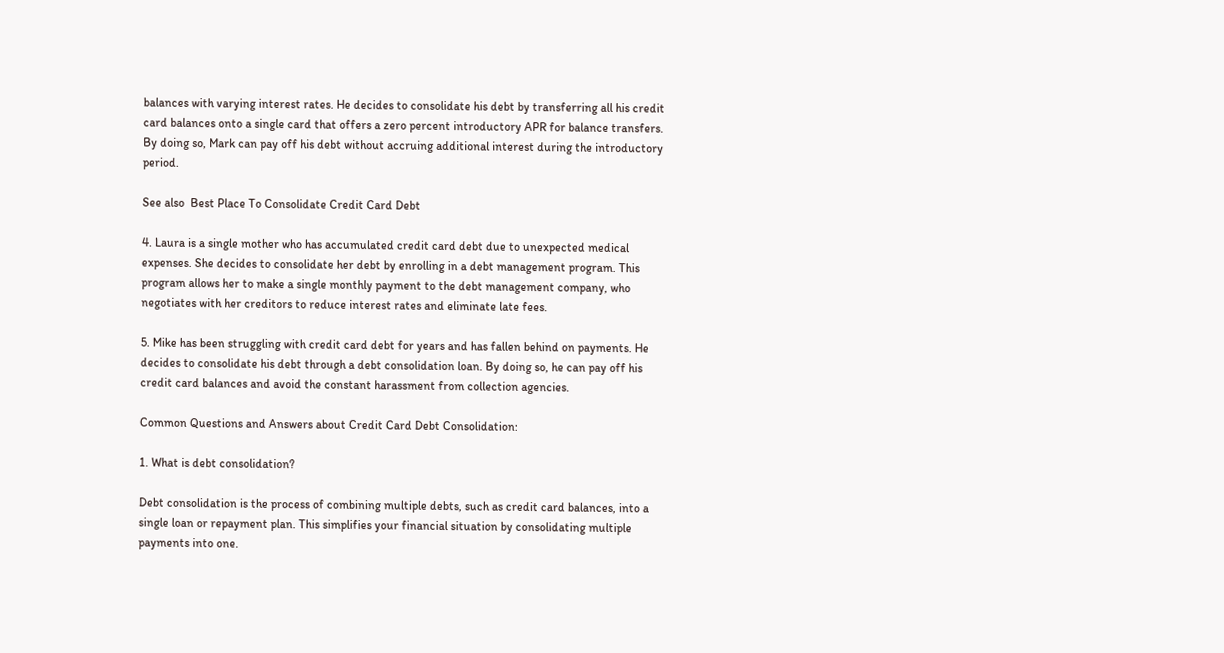balances with varying interest rates. He decides to consolidate his debt by transferring all his credit card balances onto a single card that offers a zero percent introductory APR for balance transfers. By doing so, Mark can pay off his debt without accruing additional interest during the introductory period.

See also  Best Place To Consolidate Credit Card Debt

4. Laura is a single mother who has accumulated credit card debt due to unexpected medical expenses. She decides to consolidate her debt by enrolling in a debt management program. This program allows her to make a single monthly payment to the debt management company, who negotiates with her creditors to reduce interest rates and eliminate late fees.

5. Mike has been struggling with credit card debt for years and has fallen behind on payments. He decides to consolidate his debt through a debt consolidation loan. By doing so, he can pay off his credit card balances and avoid the constant harassment from collection agencies.

Common Questions and Answers about Credit Card Debt Consolidation:

1. What is debt consolidation?

Debt consolidation is the process of combining multiple debts, such as credit card balances, into a single loan or repayment plan. This simplifies your financial situation by consolidating multiple payments into one.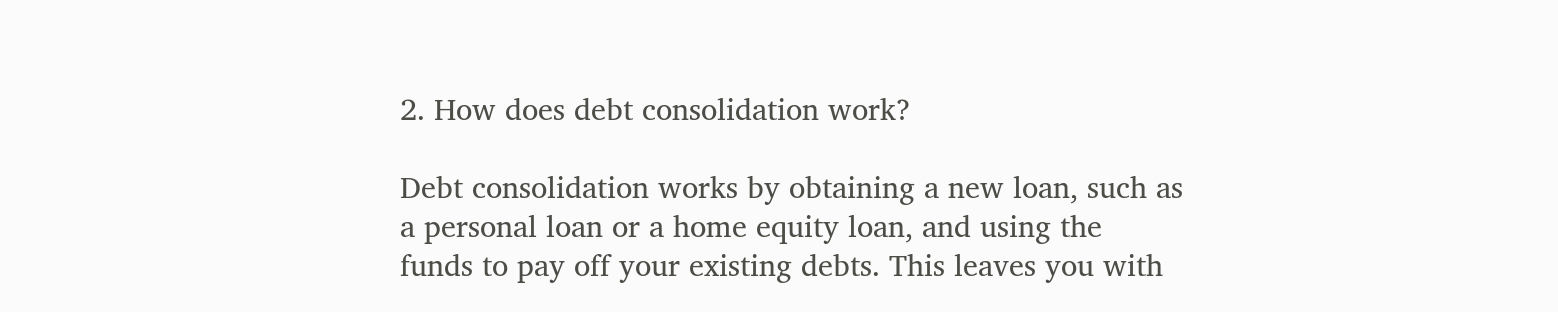2. How does debt consolidation work?

Debt consolidation works by obtaining a new loan, such as a personal loan or a home equity loan, and using the funds to pay off your existing debts. This leaves you with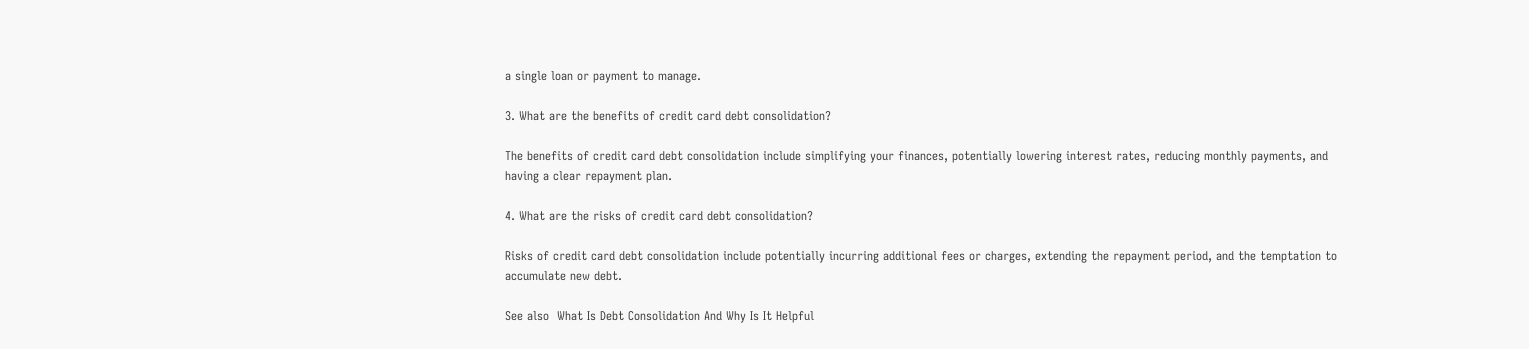a single loan or payment to manage.

3. What are the benefits of credit card debt consolidation?

The benefits of credit card debt consolidation include simplifying your finances, potentially lowering interest rates, reducing monthly payments, and having a clear repayment plan.

4. What are the risks of credit card debt consolidation?

Risks of credit card debt consolidation include potentially incurring additional fees or charges, extending the repayment period, and the temptation to accumulate new debt.

See also  What Is Debt Consolidation And Why Is It Helpful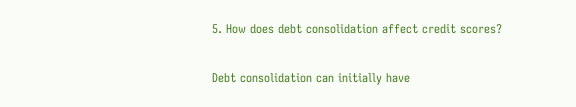5. How does debt consolidation affect credit scores?

Debt consolidation can initially have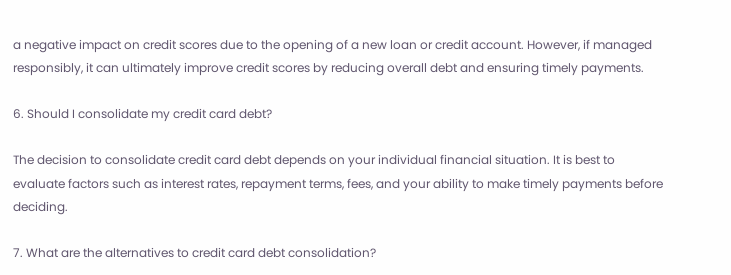a negative impact on credit scores due to the opening of a new loan or credit account. However, if managed responsibly, it can ultimately improve credit scores by reducing overall debt and ensuring timely payments.

6. Should I consolidate my credit card debt?

The decision to consolidate credit card debt depends on your individual financial situation. It is best to evaluate factors such as interest rates, repayment terms, fees, and your ability to make timely payments before deciding.

7. What are the alternatives to credit card debt consolidation?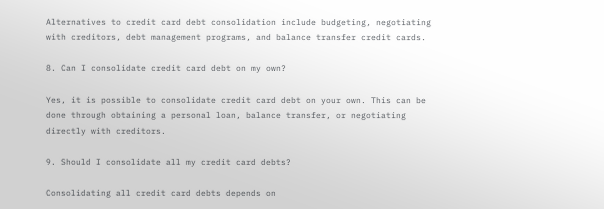Alternatives to credit card debt consolidation include budgeting, negotiating with creditors, debt management programs, and balance transfer credit cards.

8. Can I consolidate credit card debt on my own?

Yes, it is possible to consolidate credit card debt on your own. This can be done through obtaining a personal loan, balance transfer, or negotiating directly with creditors.

9. Should I consolidate all my credit card debts?

Consolidating all credit card debts depends on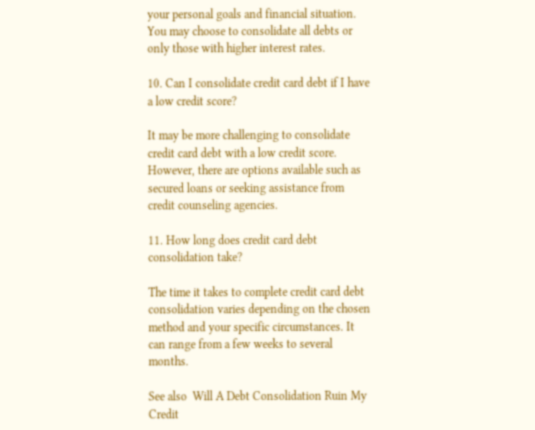your personal goals and financial situation. You may choose to consolidate all debts or only those with higher interest rates.

10. Can I consolidate credit card debt if I have a low credit score?

It may be more challenging to consolidate credit card debt with a low credit score. However, there are options available such as secured loans or seeking assistance from credit counseling agencies.

11. How long does credit card debt consolidation take?

The time it takes to complete credit card debt consolidation varies depending on the chosen method and your specific circumstances. It can range from a few weeks to several months.

See also  Will A Debt Consolidation Ruin My Credit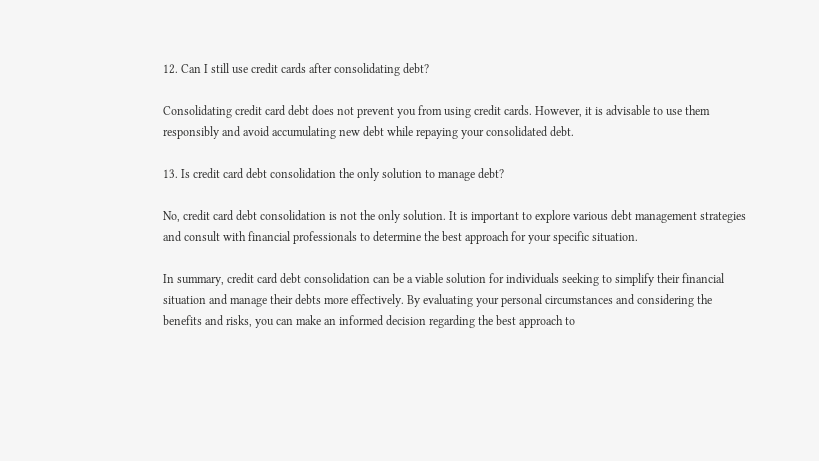12. Can I still use credit cards after consolidating debt?

Consolidating credit card debt does not prevent you from using credit cards. However, it is advisable to use them responsibly and avoid accumulating new debt while repaying your consolidated debt.

13. Is credit card debt consolidation the only solution to manage debt?

No, credit card debt consolidation is not the only solution. It is important to explore various debt management strategies and consult with financial professionals to determine the best approach for your specific situation.

In summary, credit card debt consolidation can be a viable solution for individuals seeking to simplify their financial situation and manage their debts more effectively. By evaluating your personal circumstances and considering the benefits and risks, you can make an informed decision regarding the best approach to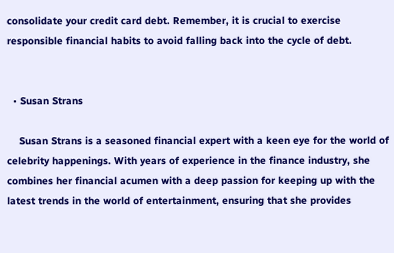consolidate your credit card debt. Remember, it is crucial to exercise responsible financial habits to avoid falling back into the cycle of debt.


  • Susan Strans

    Susan Strans is a seasoned financial expert with a keen eye for the world of celebrity happenings. With years of experience in the finance industry, she combines her financial acumen with a deep passion for keeping up with the latest trends in the world of entertainment, ensuring that she provides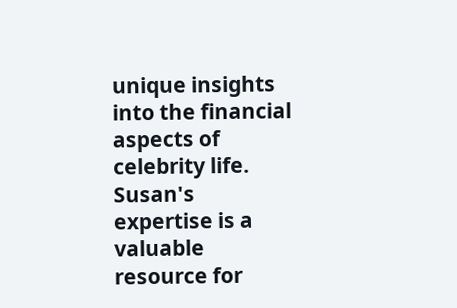unique insights into the financial aspects of celebrity life. Susan's expertise is a valuable resource for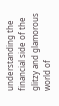understanding the financial side of the glitzy and glamorous world of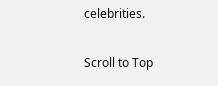celebrities.

Scroll to Top